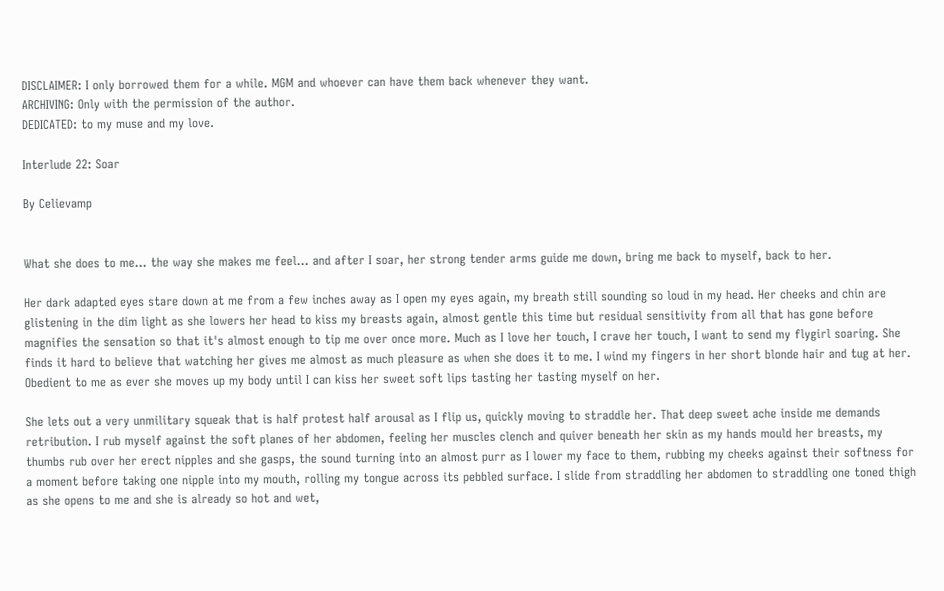DISCLAIMER: I only borrowed them for a while. MGM and whoever can have them back whenever they want.
ARCHIVING: Only with the permission of the author.
DEDICATED: to my muse and my love.

Interlude 22: Soar

By Celievamp


What she does to me… the way she makes me feel… and after I soar, her strong tender arms guide me down, bring me back to myself, back to her.

Her dark adapted eyes stare down at me from a few inches away as I open my eyes again, my breath still sounding so loud in my head. Her cheeks and chin are glistening in the dim light as she lowers her head to kiss my breasts again, almost gentle this time but residual sensitivity from all that has gone before magnifies the sensation so that it's almost enough to tip me over once more. Much as I love her touch, I crave her touch, I want to send my flygirl soaring. She finds it hard to believe that watching her gives me almost as much pleasure as when she does it to me. I wind my fingers in her short blonde hair and tug at her. Obedient to me as ever she moves up my body until I can kiss her sweet soft lips tasting her tasting myself on her.

She lets out a very unmilitary squeak that is half protest half arousal as I flip us, quickly moving to straddle her. That deep sweet ache inside me demands retribution. I rub myself against the soft planes of her abdomen, feeling her muscles clench and quiver beneath her skin as my hands mould her breasts, my thumbs rub over her erect nipples and she gasps, the sound turning into an almost purr as I lower my face to them, rubbing my cheeks against their softness for a moment before taking one nipple into my mouth, rolling my tongue across its pebbled surface. I slide from straddling her abdomen to straddling one toned thigh as she opens to me and she is already so hot and wet,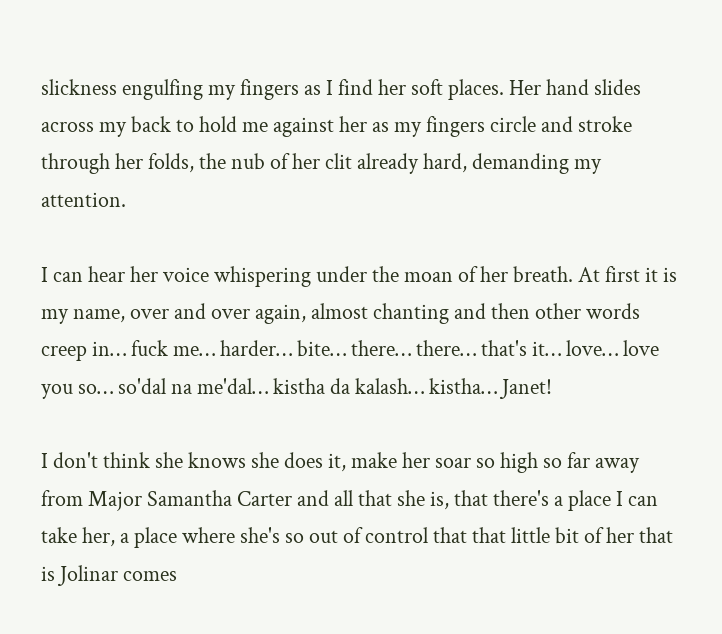slickness engulfing my fingers as I find her soft places. Her hand slides across my back to hold me against her as my fingers circle and stroke through her folds, the nub of her clit already hard, demanding my attention.

I can hear her voice whispering under the moan of her breath. At first it is my name, over and over again, almost chanting and then other words creep in… fuck me… harder… bite… there… there… that's it… love… love you so… so'dal na me'dal… kistha da kalash… kistha… Janet!

I don't think she knows she does it, make her soar so high so far away from Major Samantha Carter and all that she is, that there's a place I can take her, a place where she's so out of control that that little bit of her that is Jolinar comes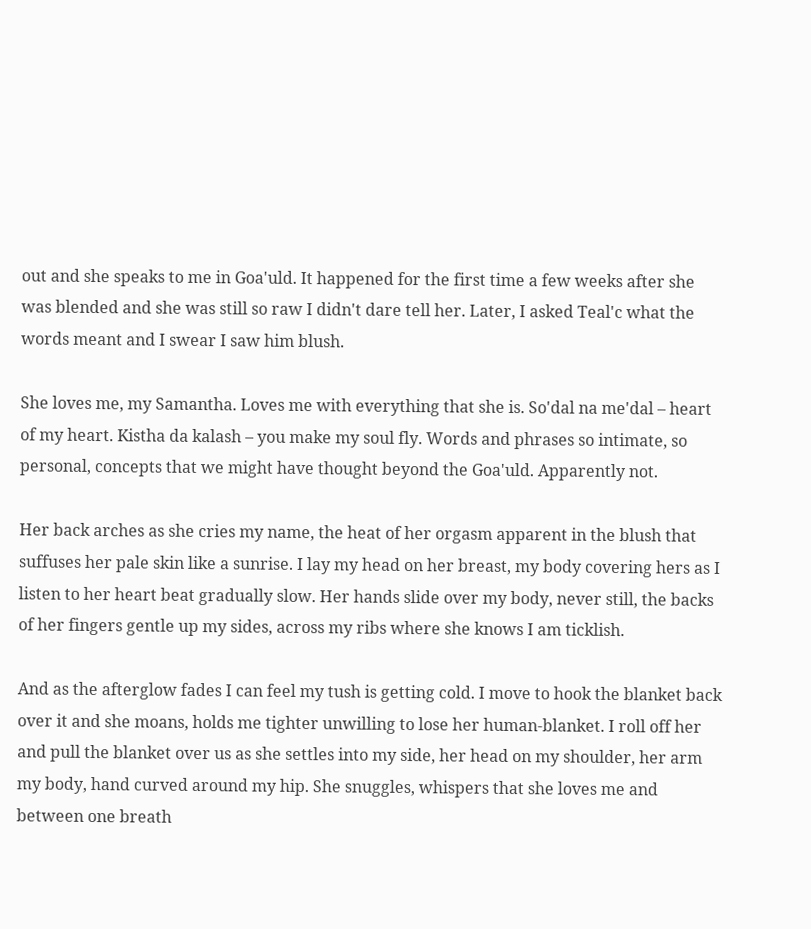out and she speaks to me in Goa'uld. It happened for the first time a few weeks after she was blended and she was still so raw I didn't dare tell her. Later, I asked Teal'c what the words meant and I swear I saw him blush.

She loves me, my Samantha. Loves me with everything that she is. So'dal na me'dal – heart of my heart. Kistha da kalash – you make my soul fly. Words and phrases so intimate, so personal, concepts that we might have thought beyond the Goa'uld. Apparently not.

Her back arches as she cries my name, the heat of her orgasm apparent in the blush that suffuses her pale skin like a sunrise. I lay my head on her breast, my body covering hers as I listen to her heart beat gradually slow. Her hands slide over my body, never still, the backs of her fingers gentle up my sides, across my ribs where she knows I am ticklish.

And as the afterglow fades I can feel my tush is getting cold. I move to hook the blanket back over it and she moans, holds me tighter unwilling to lose her human-blanket. I roll off her and pull the blanket over us as she settles into my side, her head on my shoulder, her arm my body, hand curved around my hip. She snuggles, whispers that she loves me and between one breath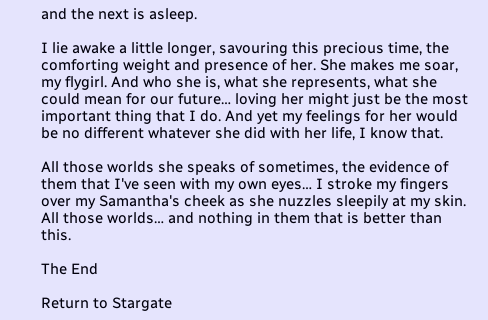and the next is asleep.

I lie awake a little longer, savouring this precious time, the comforting weight and presence of her. She makes me soar, my flygirl. And who she is, what she represents, what she could mean for our future… loving her might just be the most important thing that I do. And yet my feelings for her would be no different whatever she did with her life, I know that.

All those worlds she speaks of sometimes, the evidence of them that I've seen with my own eyes… I stroke my fingers over my Samantha's cheek as she nuzzles sleepily at my skin. All those worlds… and nothing in them that is better than this.

The End

Return to Stargate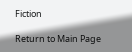Fiction

Return to Main Page